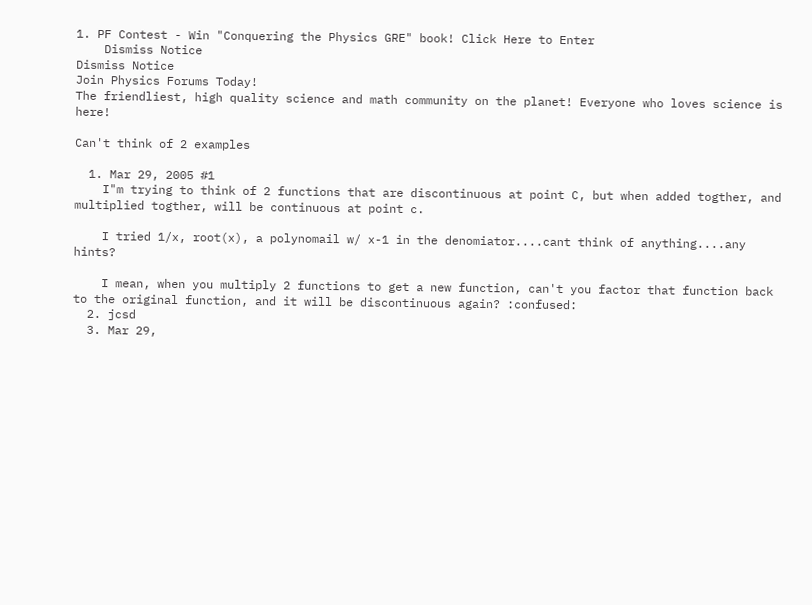1. PF Contest - Win "Conquering the Physics GRE" book! Click Here to Enter
    Dismiss Notice
Dismiss Notice
Join Physics Forums Today!
The friendliest, high quality science and math community on the planet! Everyone who loves science is here!

Can't think of 2 examples

  1. Mar 29, 2005 #1
    I"m trying to think of 2 functions that are discontinuous at point C, but when added togther, and multiplied togther, will be continuous at point c.

    I tried 1/x, root(x), a polynomail w/ x-1 in the denomiator....cant think of anything....any hints?

    I mean, when you multiply 2 functions to get a new function, can't you factor that function back to the original function, and it will be discontinuous again? :confused:
  2. jcsd
  3. Mar 29,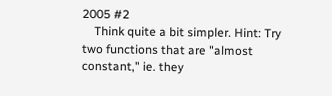2005 #2
    Think quite a bit simpler. Hint: Try two functions that are "almost constant," ie. they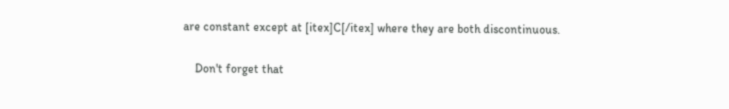are constant except at [itex]C[/itex] where they are both discontinuous.

    Don't forget that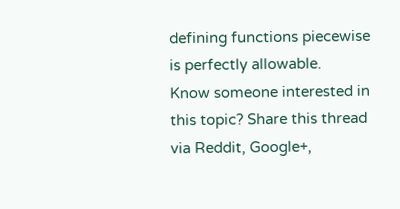defining functions piecewise is perfectly allowable.
Know someone interested in this topic? Share this thread via Reddit, Google+,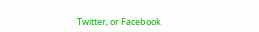Twitter, or Facebook